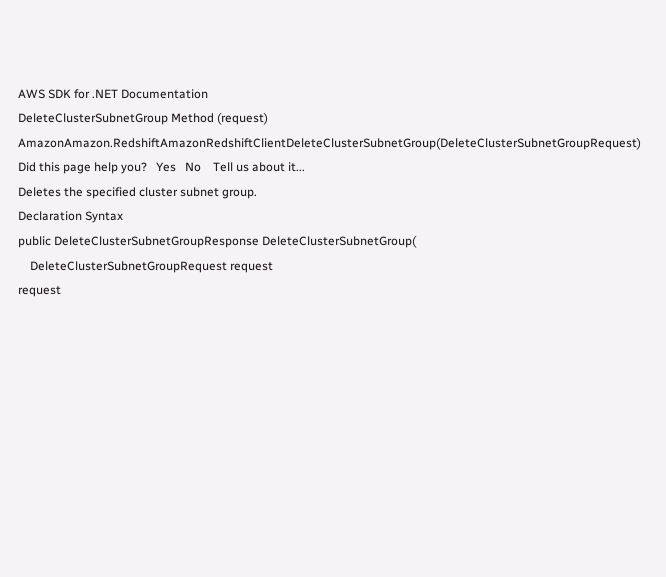AWS SDK for .NET Documentation
DeleteClusterSubnetGroup Method (request)
AmazonAmazon.RedshiftAmazonRedshiftClientDeleteClusterSubnetGroup(DeleteClusterSubnetGroupRequest) Did this page help you?   Yes   No    Tell us about it...
Deletes the specified cluster subnet group.
Declaration Syntax
public DeleteClusterSubnetGroupResponse DeleteClusterSubnetGroup(
    DeleteClusterSubnetGroupRequest request
request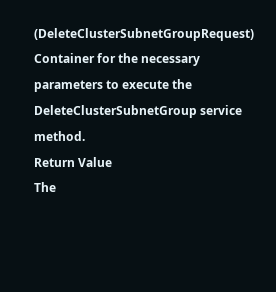(DeleteClusterSubnetGroupRequest)
Container for the necessary parameters to execute the DeleteClusterSubnetGroup service method.
Return Value
The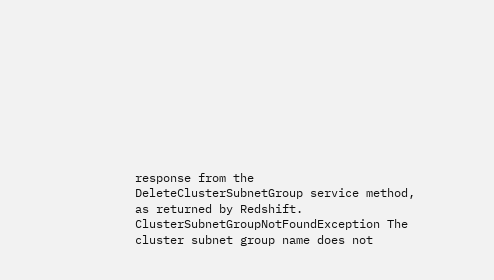response from the DeleteClusterSubnetGroup service method, as returned by Redshift.
ClusterSubnetGroupNotFoundException The cluster subnet group name does not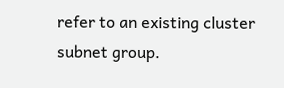refer to an existing cluster subnet group.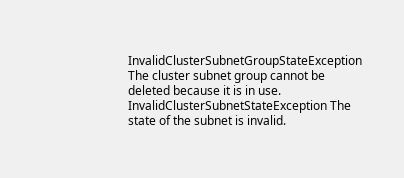InvalidClusterSubnetGroupStateException The cluster subnet group cannot be deleted because it is in use.
InvalidClusterSubnetStateException The state of the subnet is invalid.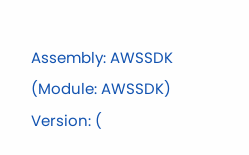Assembly: AWSSDK (Module: AWSSDK) Version: (